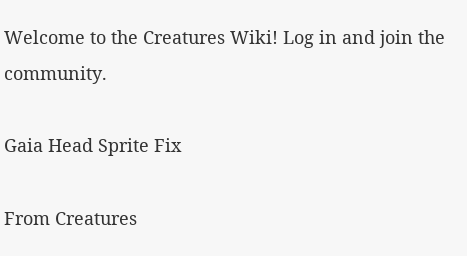Welcome to the Creatures Wiki! Log in and join the community.

Gaia Head Sprite Fix

From Creatures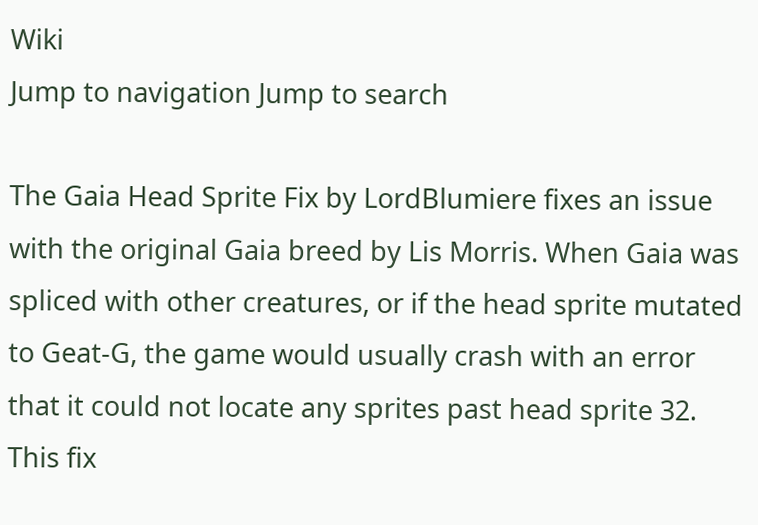Wiki
Jump to navigation Jump to search

The Gaia Head Sprite Fix by LordBlumiere fixes an issue with the original Gaia breed by Lis Morris. When Gaia was spliced with other creatures, or if the head sprite mutated to Geat-G, the game would usually crash with an error that it could not locate any sprites past head sprite 32. This fix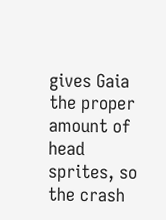gives Gaia the proper amount of head sprites, so the crash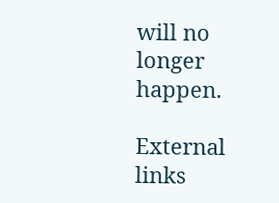will no longer happen.

External links